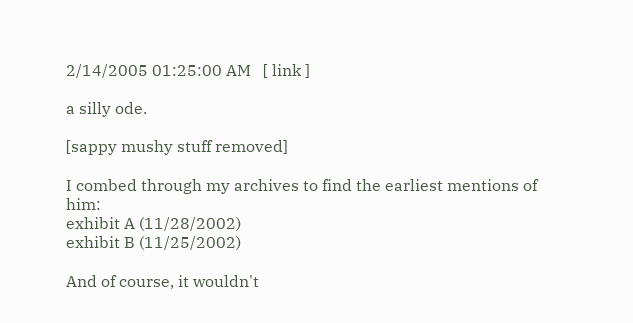2/14/2005 01:25:00 AM   [ link ]

a silly ode.

[sappy mushy stuff removed]

I combed through my archives to find the earliest mentions of him:
exhibit A (11/28/2002)
exhibit B (11/25/2002)

And of course, it wouldn't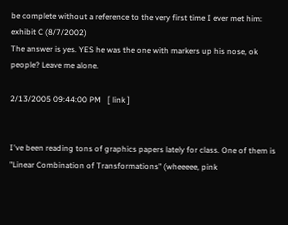be complete without a reference to the very first time I ever met him:
exhibit C (8/7/2002)
The answer is yes. YES he was the one with markers up his nose, ok people? Leave me alone.

2/13/2005 09:44:00 PM   [ link ]


I've been reading tons of graphics papers lately for class. One of them is "Linear Combination of Transformations" (wheeeee, pink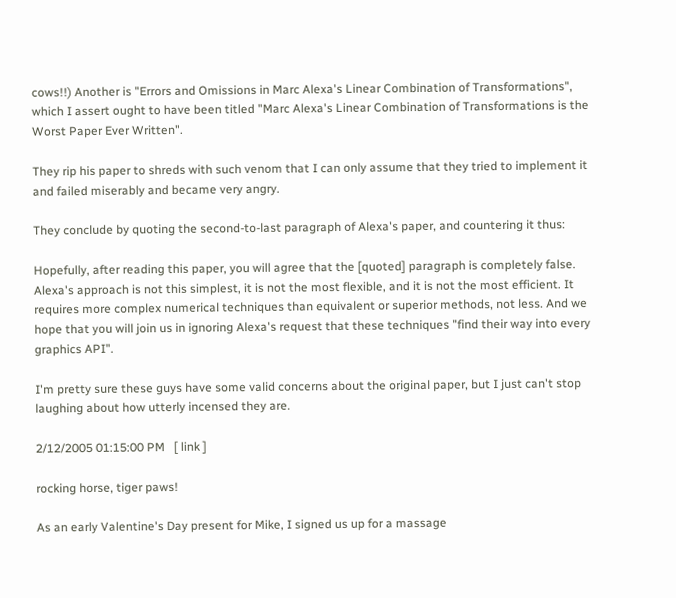cows!!) Another is "Errors and Omissions in Marc Alexa's Linear Combination of Transformations", which I assert ought to have been titled "Marc Alexa's Linear Combination of Transformations is the Worst Paper Ever Written".

They rip his paper to shreds with such venom that I can only assume that they tried to implement it and failed miserably and became very angry.

They conclude by quoting the second-to-last paragraph of Alexa's paper, and countering it thus:

Hopefully, after reading this paper, you will agree that the [quoted] paragraph is completely false. Alexa's approach is not this simplest, it is not the most flexible, and it is not the most efficient. It requires more complex numerical techniques than equivalent or superior methods, not less. And we hope that you will join us in ignoring Alexa's request that these techniques "find their way into every graphics API".

I'm pretty sure these guys have some valid concerns about the original paper, but I just can't stop laughing about how utterly incensed they are.

2/12/2005 01:15:00 PM   [ link ]

rocking horse, tiger paws!

As an early Valentine's Day present for Mike, I signed us up for a massage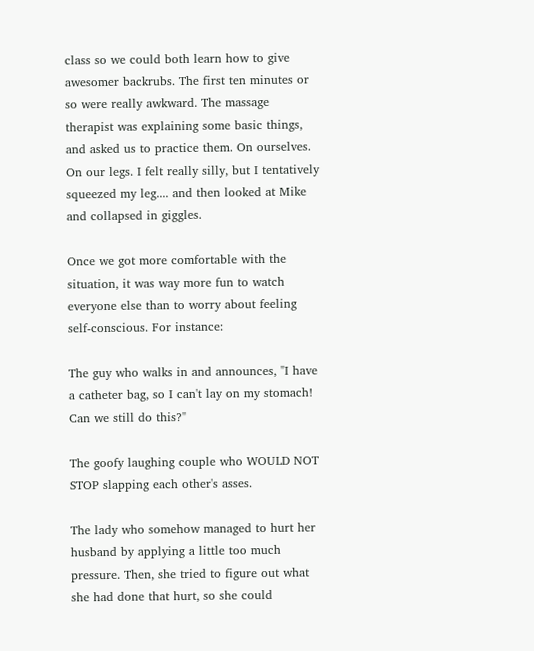class so we could both learn how to give awesomer backrubs. The first ten minutes or so were really awkward. The massage therapist was explaining some basic things, and asked us to practice them. On ourselves. On our legs. I felt really silly, but I tentatively squeezed my leg.... and then looked at Mike and collapsed in giggles.

Once we got more comfortable with the situation, it was way more fun to watch everyone else than to worry about feeling self-conscious. For instance:

The guy who walks in and announces, "I have a catheter bag, so I can't lay on my stomach! Can we still do this?"

The goofy laughing couple who WOULD NOT STOP slapping each other's asses.

The lady who somehow managed to hurt her husband by applying a little too much pressure. Then, she tried to figure out what she had done that hurt, so she could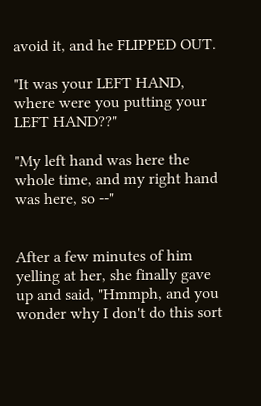avoid it, and he FLIPPED OUT.

"It was your LEFT HAND, where were you putting your LEFT HAND??"

"My left hand was here the whole time, and my right hand was here, so --"


After a few minutes of him yelling at her, she finally gave up and said, "Hmmph, and you wonder why I don't do this sort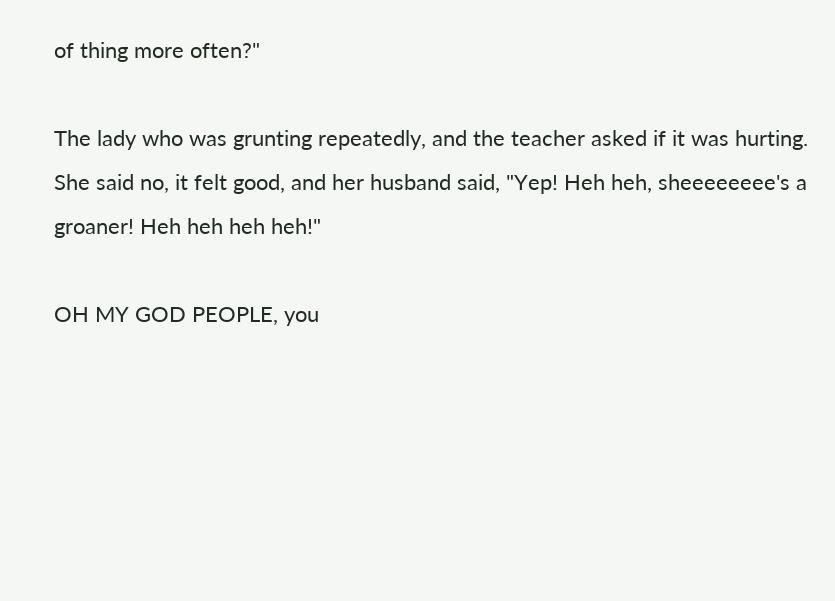of thing more often?"

The lady who was grunting repeatedly, and the teacher asked if it was hurting. She said no, it felt good, and her husband said, "Yep! Heh heh, sheeeeeeee's a groaner! Heh heh heh heh!"

OH MY GOD PEOPLE, you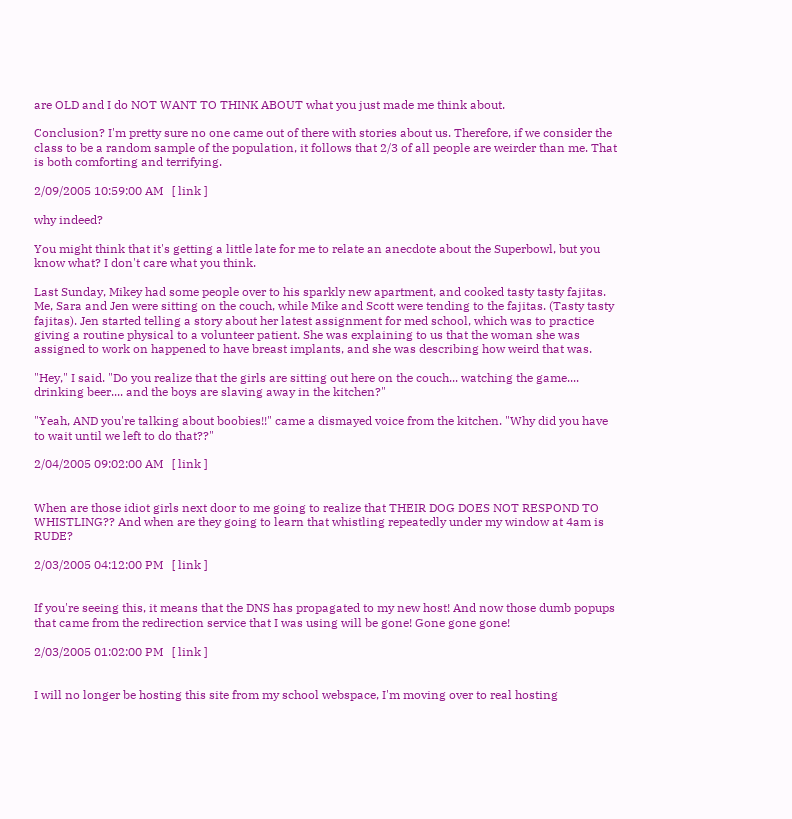are OLD and I do NOT WANT TO THINK ABOUT what you just made me think about.

Conclusion? I'm pretty sure no one came out of there with stories about us. Therefore, if we consider the class to be a random sample of the population, it follows that 2/3 of all people are weirder than me. That is both comforting and terrifying.

2/09/2005 10:59:00 AM   [ link ]

why indeed?

You might think that it's getting a little late for me to relate an anecdote about the Superbowl, but you know what? I don't care what you think.

Last Sunday, Mikey had some people over to his sparkly new apartment, and cooked tasty tasty fajitas. Me, Sara and Jen were sitting on the couch, while Mike and Scott were tending to the fajitas. (Tasty tasty fajitas). Jen started telling a story about her latest assignment for med school, which was to practice giving a routine physical to a volunteer patient. She was explaining to us that the woman she was assigned to work on happened to have breast implants, and she was describing how weird that was.

"Hey," I said. "Do you realize that the girls are sitting out here on the couch... watching the game.... drinking beer.... and the boys are slaving away in the kitchen?"

"Yeah, AND you're talking about boobies!!" came a dismayed voice from the kitchen. "Why did you have to wait until we left to do that??"

2/04/2005 09:02:00 AM   [ link ]


When are those idiot girls next door to me going to realize that THEIR DOG DOES NOT RESPOND TO WHISTLING?? And when are they going to learn that whistling repeatedly under my window at 4am is RUDE?

2/03/2005 04:12:00 PM   [ link ]


If you're seeing this, it means that the DNS has propagated to my new host! And now those dumb popups that came from the redirection service that I was using will be gone! Gone gone gone!

2/03/2005 01:02:00 PM   [ link ]


I will no longer be hosting this site from my school webspace, I'm moving over to real hosting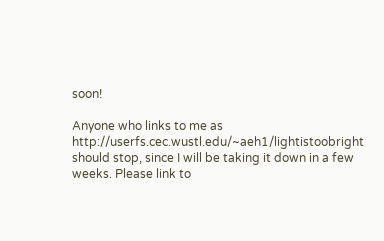soon!

Anyone who links to me as http://userfs.cec.wustl.edu/~aeh1/lightistoobright should stop, since I will be taking it down in a few weeks. Please link to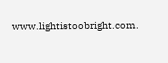www.lightistoobright.com.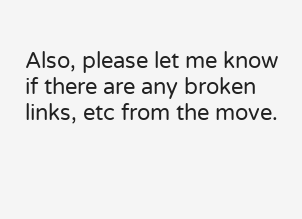Also, please let me know if there are any broken links, etc from the move.